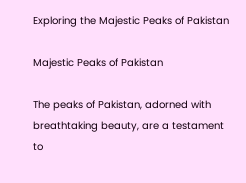Exploring the Majestic Peaks of Pakistan

Majestic Peaks of Pakistan

The peaks of Pakistan, adorned with breathtaking beauty, are a testament to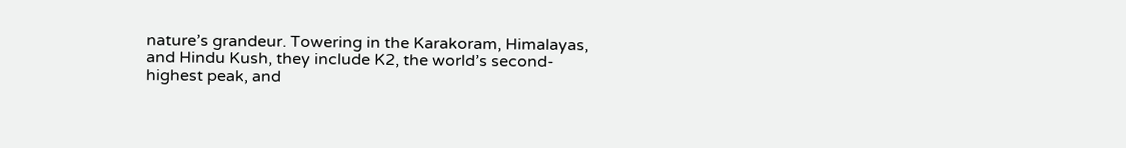nature’s grandeur. Towering in the Karakoram, Himalayas, and Hindu Kush, they include K2, the world’s second-highest peak, and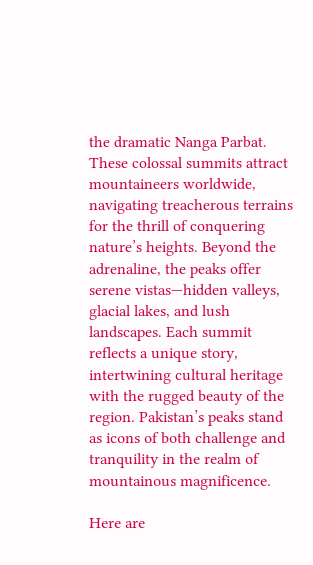the dramatic Nanga Parbat. These colossal summits attract mountaineers worldwide, navigating treacherous terrains for the thrill of conquering nature’s heights. Beyond the adrenaline, the peaks offer serene vistas—hidden valleys, glacial lakes, and lush landscapes. Each summit reflects a unique story, intertwining cultural heritage with the rugged beauty of the region. Pakistan’s peaks stand as icons of both challenge and tranquility in the realm of mountainous magnificence.

Here are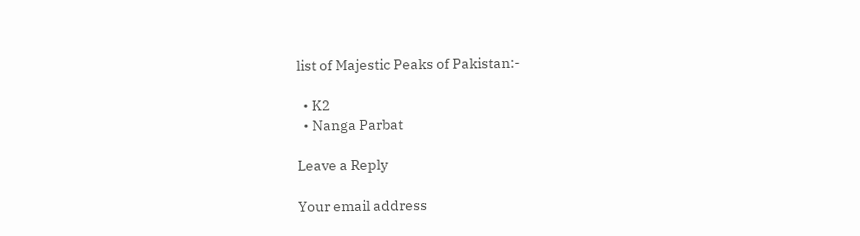list of Majestic Peaks of Pakistan:-

  • K2
  • Nanga Parbat

Leave a Reply

Your email address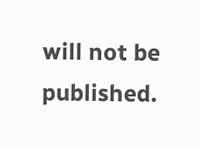will not be published.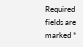Required fields are marked *